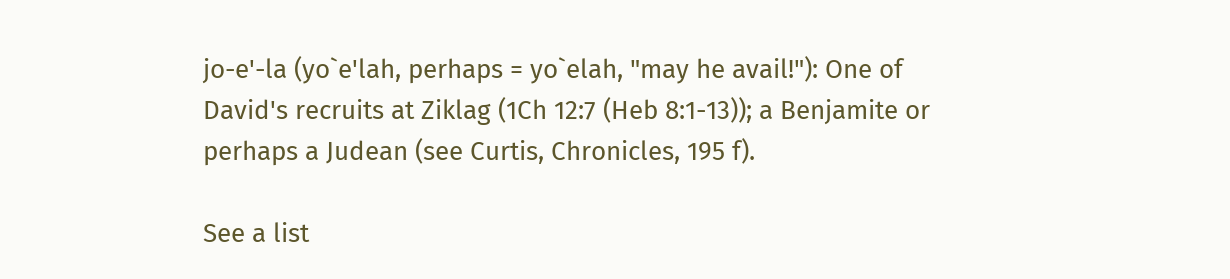jo-e'-la (yo`e'lah, perhaps = yo`elah, "may he avail!"): One of David's recruits at Ziklag (1Ch 12:7 (Heb 8:1-13)); a Benjamite or perhaps a Judean (see Curtis, Chronicles, 195 f).

See a list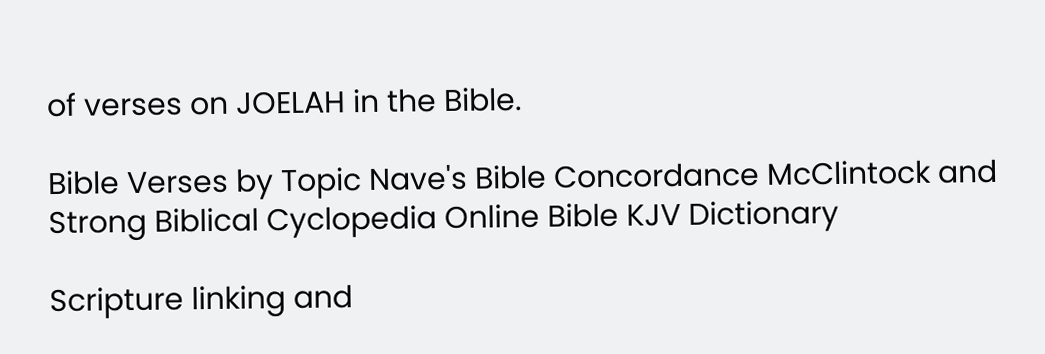of verses on JOELAH in the Bible.

Bible Verses by Topic Nave's Bible Concordance McClintock and Strong Biblical Cyclopedia Online Bible KJV Dictionary

Scripture linking and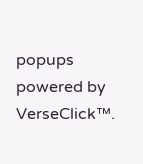popups powered by VerseClick™.